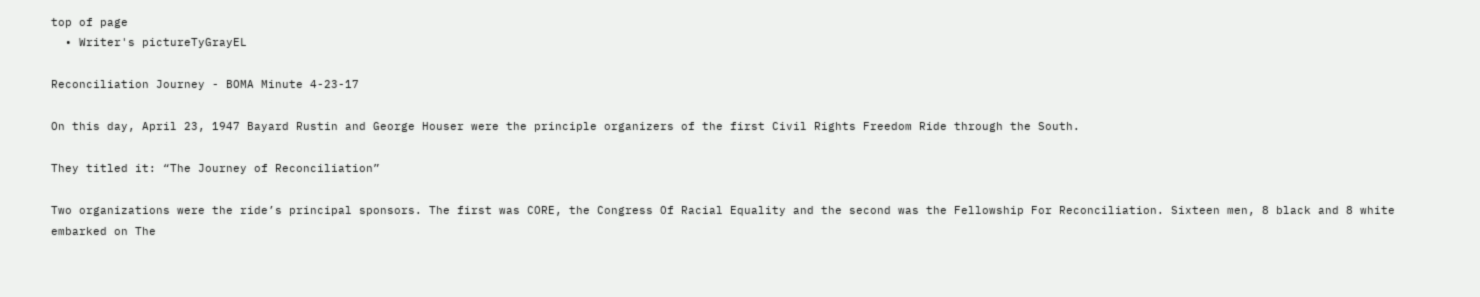top of page
  • Writer's pictureTyGrayEL

Reconciliation Journey - BOMA Minute 4-23-17

On this day, April 23, 1947 Bayard Rustin and George Houser were the principle organizers of the first Civil Rights Freedom Ride through the South.

They titled it: “The Journey of Reconciliation”

Two organizations were the ride’s principal sponsors. The first was CORE, the Congress Of Racial Equality and the second was the Fellowship For Reconciliation. Sixteen men, 8 black and 8 white embarked on The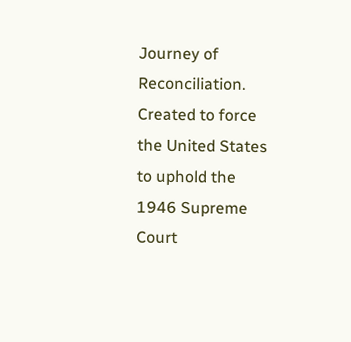Journey of Reconciliation. Created to force the United States to uphold the 1946 Supreme Court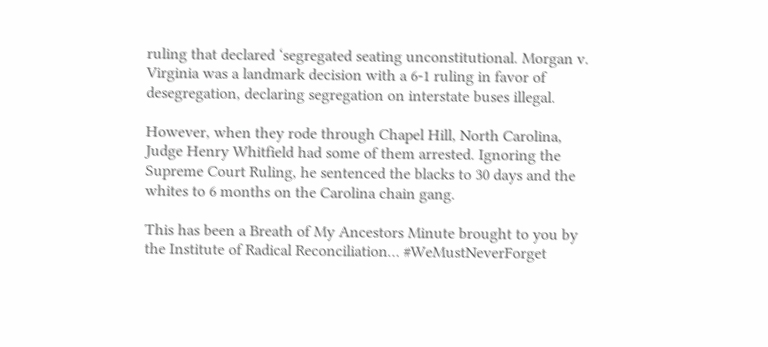ruling that declared ‘segregated seating unconstitutional. Morgan v. Virginia was a landmark decision with a 6-1 ruling in favor of desegregation, declaring segregation on interstate buses illegal.

However, when they rode through Chapel Hill, North Carolina, Judge Henry Whitfield had some of them arrested. Ignoring the Supreme Court Ruling, he sentenced the blacks to 30 days and the whites to 6 months on the Carolina chain gang.

This has been a Breath of My Ancestors Minute brought to you by the Institute of Radical Reconciliation… #WeMustNeverForget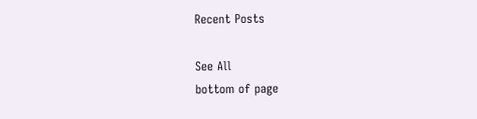Recent Posts

See All
bottom of page